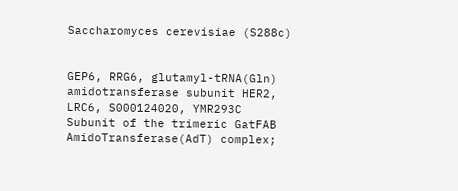Saccharomyces cerevisiae (S288c)


GEP6, RRG6, glutamyl-tRNA(Gln) amidotransferase subunit HER2, LRC6, S000124020, YMR293C
Subunit of the trimeric GatFAB AmidoTransferase(AdT) complex;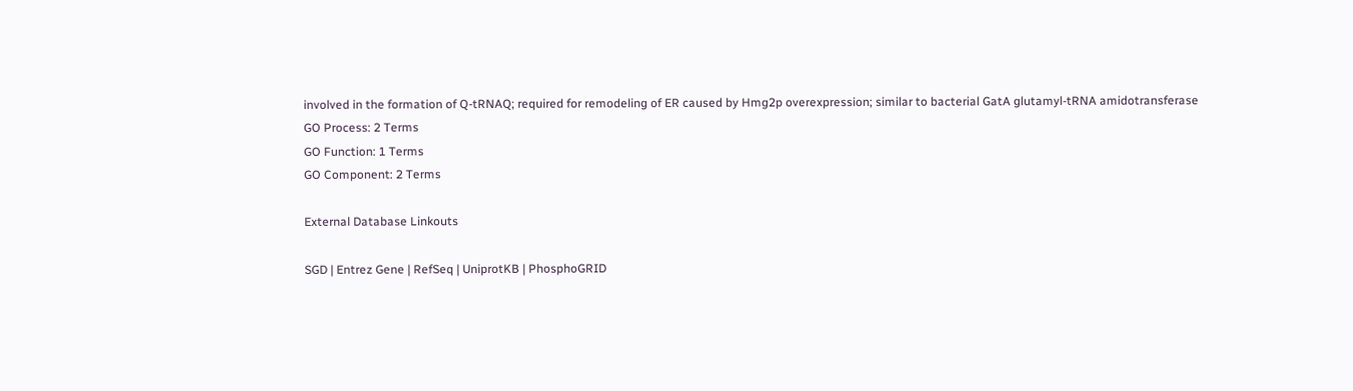involved in the formation of Q-tRNAQ; required for remodeling of ER caused by Hmg2p overexpression; similar to bacterial GatA glutamyl-tRNA amidotransferase
GO Process: 2 Terms
GO Function: 1 Terms
GO Component: 2 Terms

External Database Linkouts

SGD | Entrez Gene | RefSeq | UniprotKB | PhosphoGRID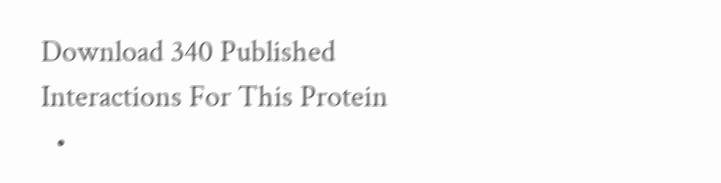Download 340 Published Interactions For This Protein
  •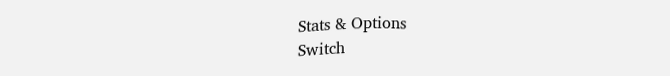Stats & Options
Switch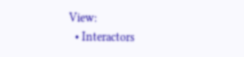View:
  • Interactors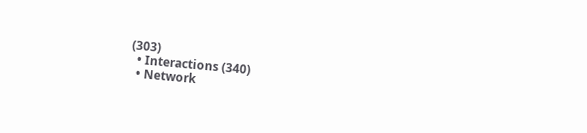(303)
  • Interactions (340)
  • Network